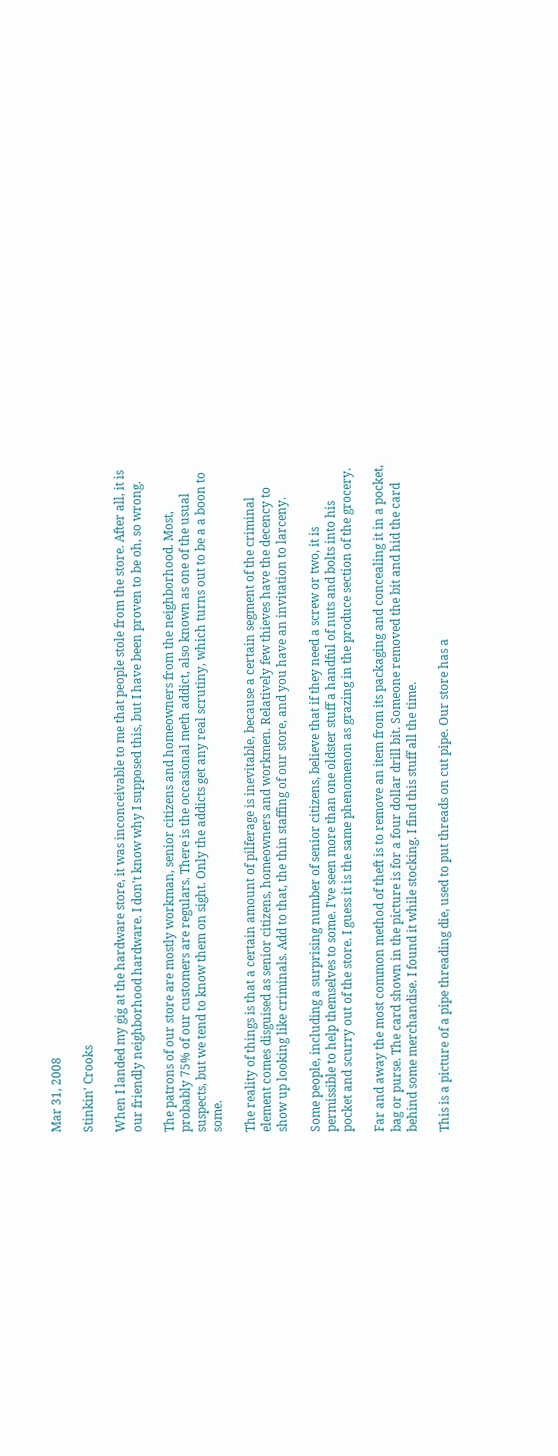Mar 31, 2008

Stinkin' Crooks

When I landed my gig at the hardware store, it was inconceivable to me that people stole from the store. After all, it is our friendly neighborhood hardware. I don't know why I supposed this, but I have been proven to be oh, so wrong.

The patrons of our store are mostly workman, senior citizens and homeowners from the neighborhood. Most, probably 75% of our customers are regulars. There is the occasional meth addict, also known as one of the usual suspects, but we tend to know them on sight. Only the addicts get any real scrutiny, which turns out to be a a boon to some.

The reality of things is that a certain amount of pilferage is inevitable, because a certain segment of the criminal element comes disguised as senior citizens, homeowners and workmen. Relatively few thieves have the decency to show up looking like criminals. Add to that, the thin staffing of our store, and you have an invitation to larceny.

Some people, including a surprising number of senior citizens, believe that if they need a screw or two, it is permissible to help themselves to some. I've seen more than one oldster stuff a handful of nuts and bolts into his pocket and scurry out of the store. I guess it is the same phenomenon as grazing in the produce section of the grocery.

Far and away the most common method of theft is to remove an item from its packaging and concealing it in a pocket, bag or purse. The card shown in the picture is for a four dollar drill bit. Someone removed the bit and hid the card behind some merchandise. I found it while stocking. I find this stuff all the time.

This is a picture of a pipe threading die, used to put threads on cut pipe. Our store has a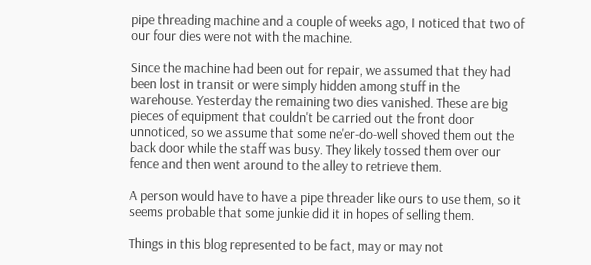pipe threading machine and a couple of weeks ago, I noticed that two of our four dies were not with the machine.

Since the machine had been out for repair, we assumed that they had been lost in transit or were simply hidden among stuff in the warehouse. Yesterday the remaining two dies vanished. These are big pieces of equipment that couldn't be carried out the front door unnoticed, so we assume that some ne'er-do-well shoved them out the back door while the staff was busy. They likely tossed them over our fence and then went around to the alley to retrieve them.

A person would have to have a pipe threader like ours to use them, so it seems probable that some junkie did it in hopes of selling them.

Things in this blog represented to be fact, may or may not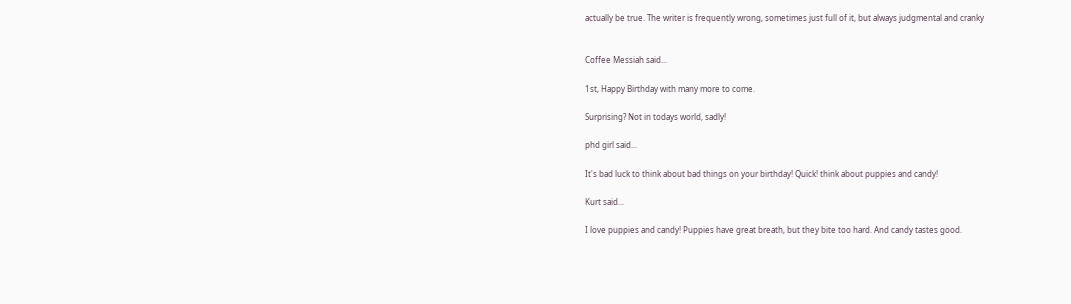actually be true. The writer is frequently wrong, sometimes just full of it, but always judgmental and cranky


Coffee Messiah said...

1st, Happy Birthday with many more to come.

Surprising? Not in todays world, sadly!

phd girl said...

It's bad luck to think about bad things on your birthday! Quick! think about puppies and candy!

Kurt said...

I love puppies and candy! Puppies have great breath, but they bite too hard. And candy tastes good.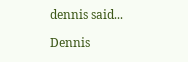dennis said...

Dennis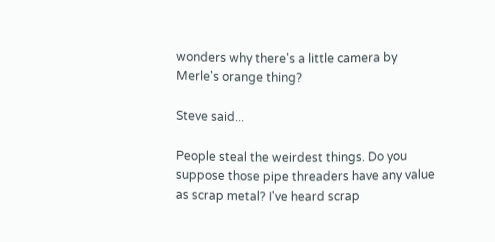wonders why there's a little camera by Merle's orange thing?

Steve said...

People steal the weirdest things. Do you suppose those pipe threaders have any value as scrap metal? I've heard scrap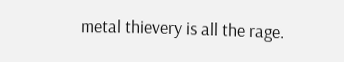metal thievery is all the rage.